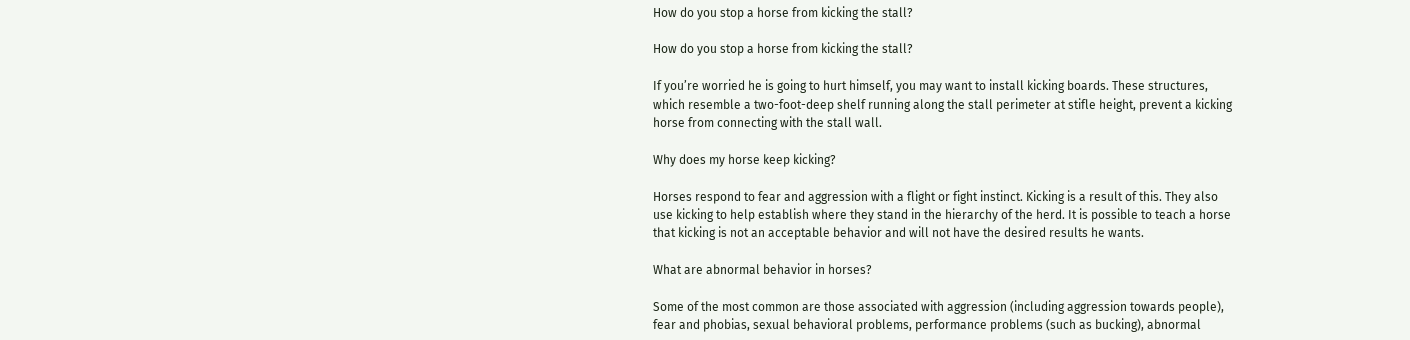How do you stop a horse from kicking the stall?

How do you stop a horse from kicking the stall?

If you’re worried he is going to hurt himself, you may want to install kicking boards. These structures, which resemble a two-foot-deep shelf running along the stall perimeter at stifle height, prevent a kicking horse from connecting with the stall wall.

Why does my horse keep kicking?

Horses respond to fear and aggression with a flight or fight instinct. Kicking is a result of this. They also use kicking to help establish where they stand in the hierarchy of the herd. It is possible to teach a horse that kicking is not an acceptable behavior and will not have the desired results he wants.

What are abnormal behavior in horses?

Some of the most common are those associated with aggression (including aggression towards people), fear and phobias, sexual behavioral problems, performance problems (such as bucking), abnormal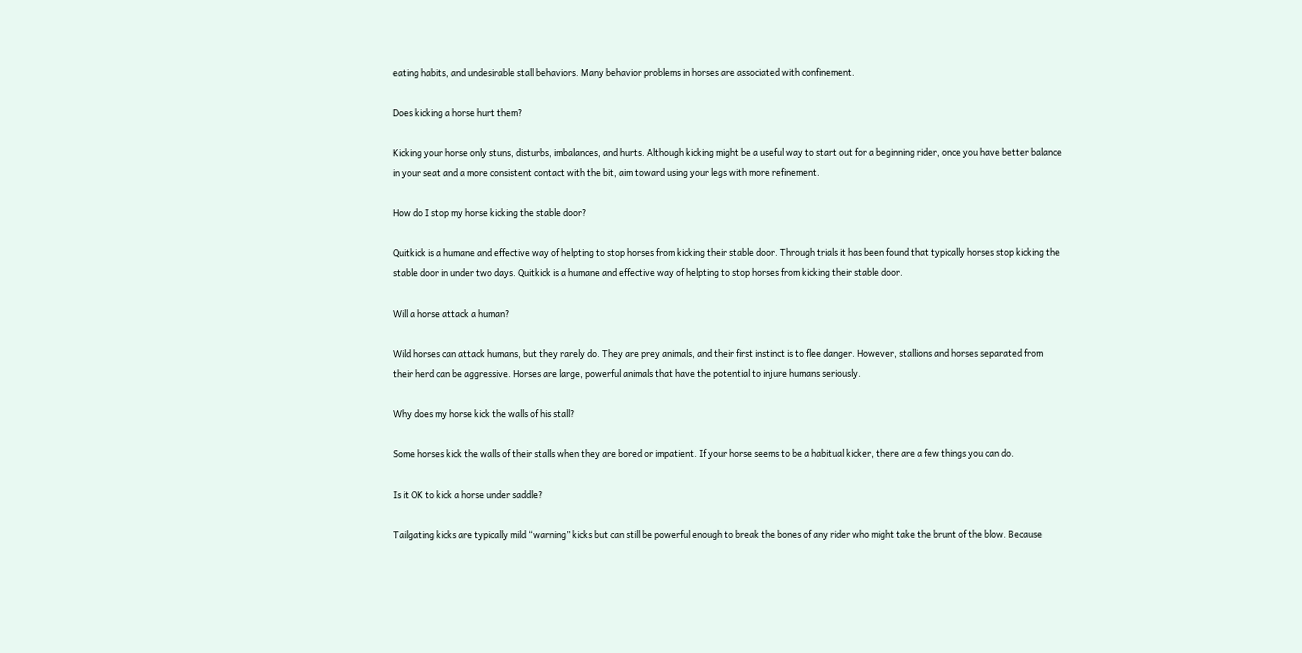eating habits, and undesirable stall behaviors. Many behavior problems in horses are associated with confinement.

Does kicking a horse hurt them?

Kicking your horse only stuns, disturbs, imbalances, and hurts. Although kicking might be a useful way to start out for a beginning rider, once you have better balance in your seat and a more consistent contact with the bit, aim toward using your legs with more refinement.

How do I stop my horse kicking the stable door?

Quitkick is a humane and effective way of helpting to stop horses from kicking their stable door. Through trials it has been found that typically horses stop kicking the stable door in under two days. Quitkick is a humane and effective way of helpting to stop horses from kicking their stable door.

Will a horse attack a human?

Wild horses can attack humans, but they rarely do. They are prey animals, and their first instinct is to flee danger. However, stallions and horses separated from their herd can be aggressive. Horses are large, powerful animals that have the potential to injure humans seriously.

Why does my horse kick the walls of his stall?

Some horses kick the walls of their stalls when they are bored or impatient. If your horse seems to be a habitual kicker, there are a few things you can do.

Is it OK to kick a horse under saddle?

Tailgating kicks are typically mild “warning” kicks but can still be powerful enough to break the bones of any rider who might take the brunt of the blow. Because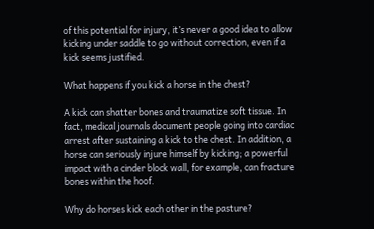of this potential for injury, it’s never a good idea to allow kicking under saddle to go without correction, even if a kick seems justified.

What happens if you kick a horse in the chest?

A kick can shatter bones and traumatize soft tissue. In fact, medical journals document people going into cardiac arrest after sustaining a kick to the chest. In addition, a horse can seriously injure himself by kicking; a powerful impact with a cinder block wall, for example, can fracture bones within the hoof.

Why do horses kick each other in the pasture?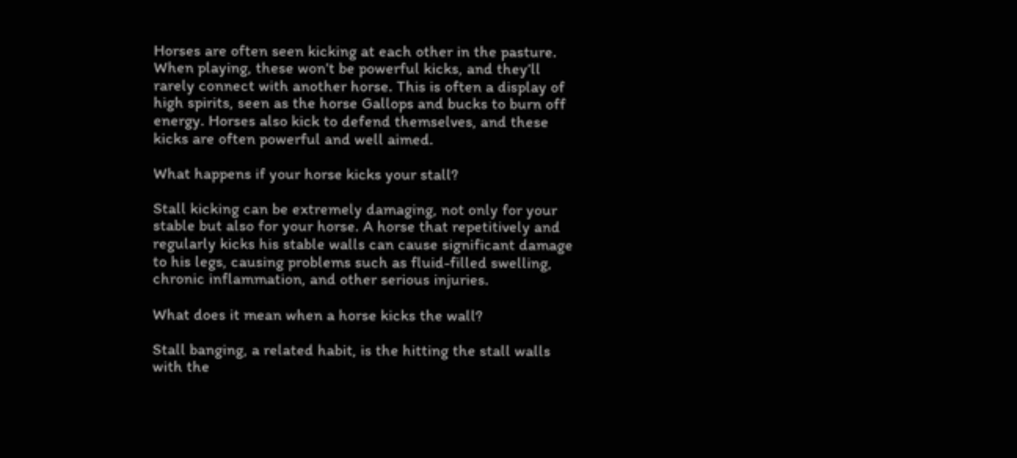Horses are often seen kicking at each other in the pasture. When playing, these won’t be powerful kicks, and they’ll rarely connect with another horse. This is often a display of high spirits, seen as the horse Gallops and bucks to burn off energy. Horses also kick to defend themselves, and these kicks are often powerful and well aimed.

What happens if your horse kicks your stall?

Stall kicking can be extremely damaging, not only for your stable but also for your horse. A horse that repetitively and regularly kicks his stable walls can cause significant damage to his legs, causing problems such as fluid-filled swelling, chronic inflammation, and other serious injuries.

What does it mean when a horse kicks the wall?

Stall banging, a related habit, is the hitting the stall walls with the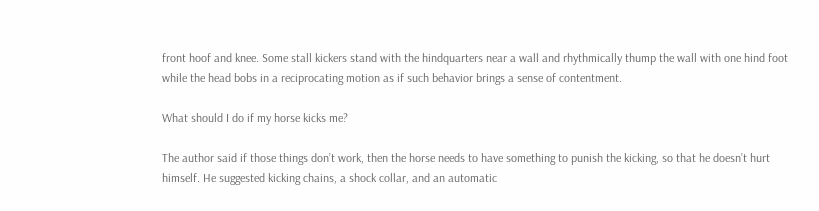front hoof and knee. Some stall kickers stand with the hindquarters near a wall and rhythmically thump the wall with one hind foot while the head bobs in a reciprocating motion as if such behavior brings a sense of contentment.

What should I do if my horse kicks me?

The author said if those things don’t work, then the horse needs to have something to punish the kicking, so that he doesn’t hurt himself. He suggested kicking chains, a shock collar, and an automatic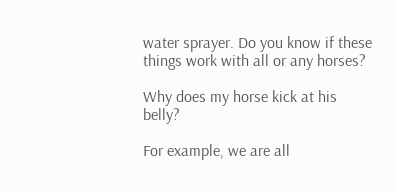water sprayer. Do you know if these things work with all or any horses?

Why does my horse kick at his belly?

For example, we are all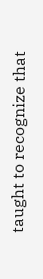taught to recognize that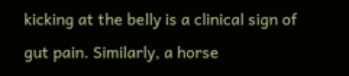kicking at the belly is a clinical sign of gut pain. Similarly, a horse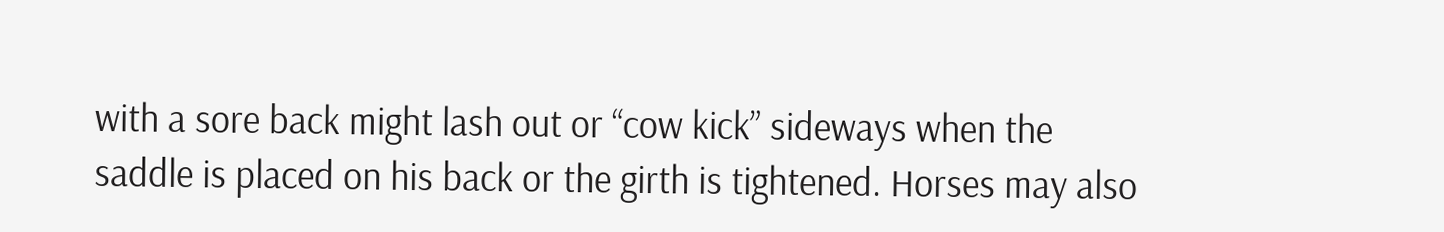with a sore back might lash out or “cow kick” sideways when the saddle is placed on his back or the girth is tightened. Horses may also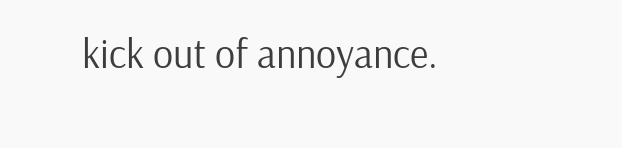kick out of annoyance.